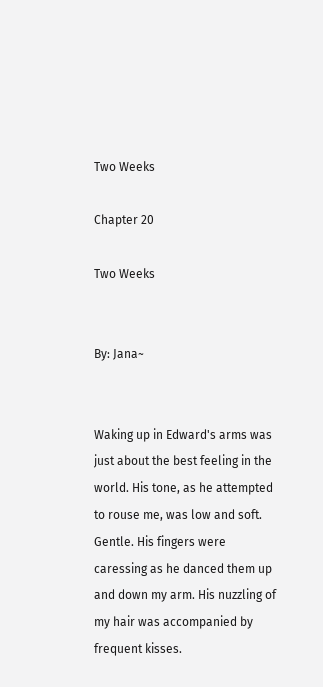Two Weeks

Chapter 20

Two Weeks


By: Jana~


Waking up in Edward's arms was just about the best feeling in the world. His tone, as he attempted to rouse me, was low and soft. Gentle. His fingers were caressing as he danced them up and down my arm. His nuzzling of my hair was accompanied by frequent kisses.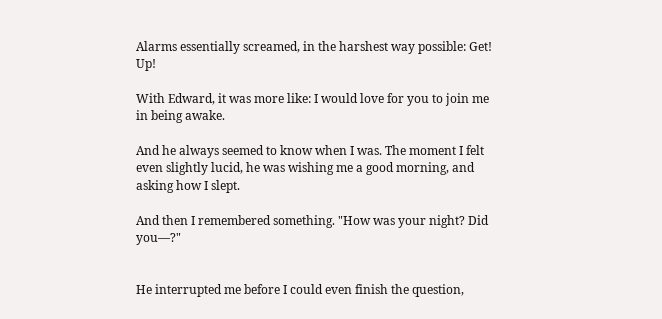Alarms essentially screamed, in the harshest way possible: Get! Up!

With Edward, it was more like: I would love for you to join me in being awake.

And he always seemed to know when I was. The moment I felt even slightly lucid, he was wishing me a good morning, and asking how I slept.

And then I remembered something. "How was your night? Did you—?"


He interrupted me before I could even finish the question,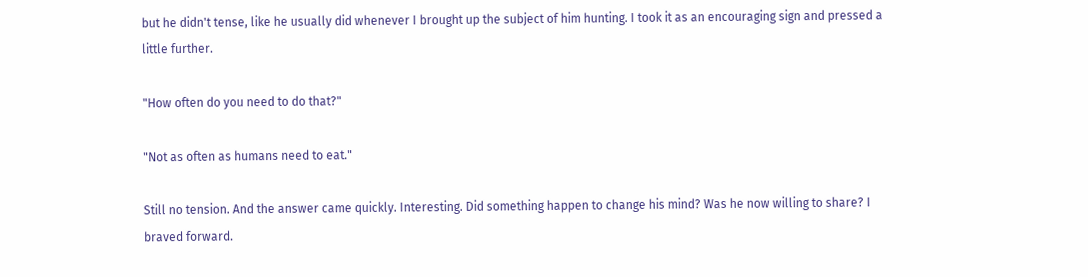but he didn't tense, like he usually did whenever I brought up the subject of him hunting. I took it as an encouraging sign and pressed a little further.

"How often do you need to do that?"

"Not as often as humans need to eat."

Still no tension. And the answer came quickly. Interesting. Did something happen to change his mind? Was he now willing to share? I braved forward.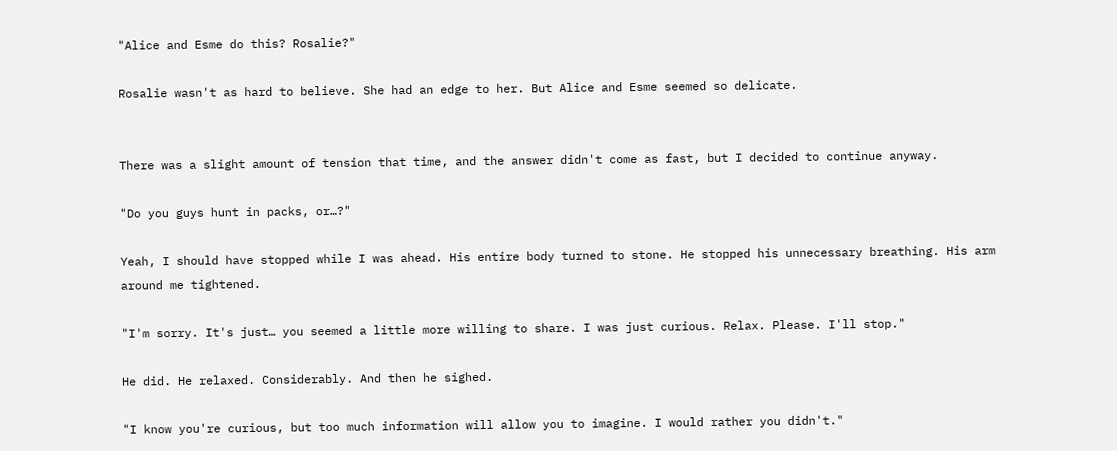"Alice and Esme do this? Rosalie?"

Rosalie wasn't as hard to believe. She had an edge to her. But Alice and Esme seemed so delicate.


There was a slight amount of tension that time, and the answer didn't come as fast, but I decided to continue anyway.

"Do you guys hunt in packs, or…?"

Yeah, I should have stopped while I was ahead. His entire body turned to stone. He stopped his unnecessary breathing. His arm around me tightened.

"I'm sorry. It's just… you seemed a little more willing to share. I was just curious. Relax. Please. I'll stop."

He did. He relaxed. Considerably. And then he sighed.

"I know you're curious, but too much information will allow you to imagine. I would rather you didn't."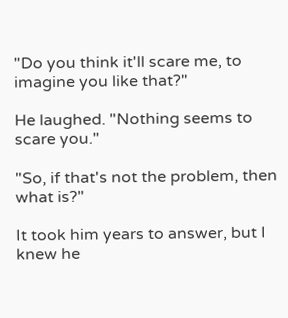"Do you think it'll scare me, to imagine you like that?"

He laughed. "Nothing seems to scare you."

"So, if that's not the problem, then what is?"

It took him years to answer, but I knew he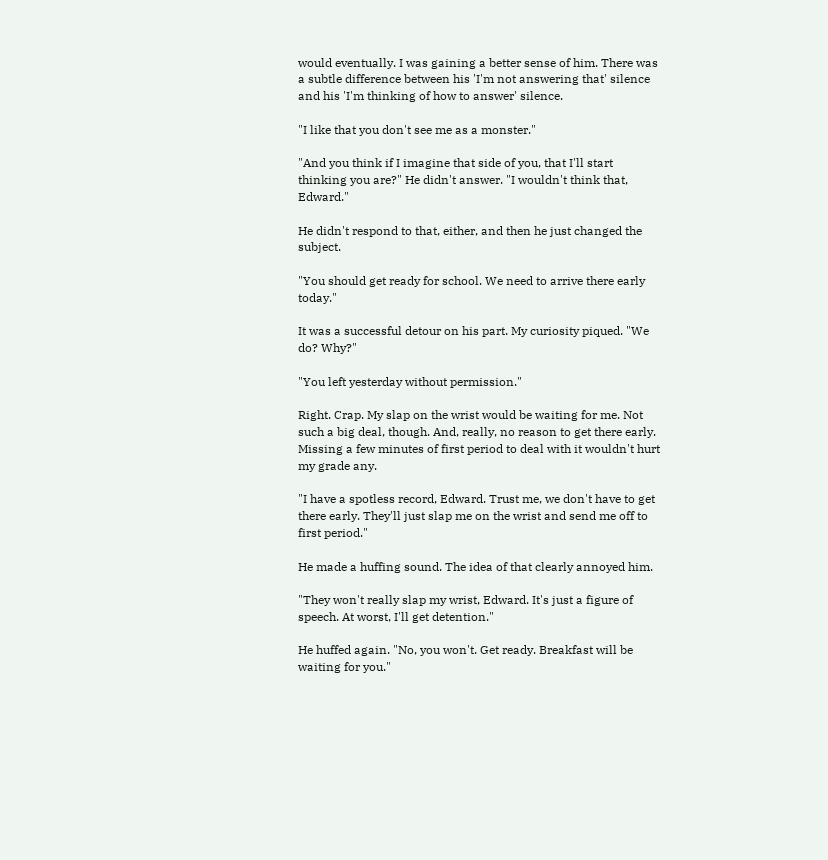would eventually. I was gaining a better sense of him. There was a subtle difference between his 'I'm not answering that' silence and his 'I'm thinking of how to answer' silence.

"I like that you don't see me as a monster."

"And you think if I imagine that side of you, that I'll start thinking you are?" He didn't answer. "I wouldn't think that, Edward."

He didn't respond to that, either, and then he just changed the subject.

"You should get ready for school. We need to arrive there early today."

It was a successful detour on his part. My curiosity piqued. "We do? Why?"

"You left yesterday without permission."

Right. Crap. My slap on the wrist would be waiting for me. Not such a big deal, though. And, really, no reason to get there early. Missing a few minutes of first period to deal with it wouldn't hurt my grade any.

"I have a spotless record, Edward. Trust me, we don't have to get there early. They'll just slap me on the wrist and send me off to first period."

He made a huffing sound. The idea of that clearly annoyed him.

"They won't really slap my wrist, Edward. It's just a figure of speech. At worst, I'll get detention."

He huffed again. "No, you won't. Get ready. Breakfast will be waiting for you."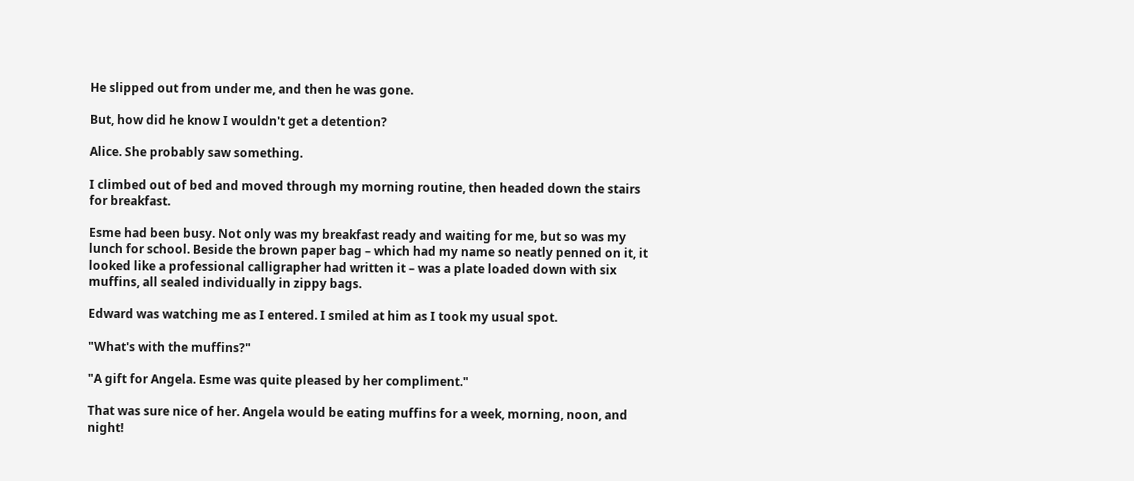He slipped out from under me, and then he was gone.

But, how did he know I wouldn't get a detention?

Alice. She probably saw something.

I climbed out of bed and moved through my morning routine, then headed down the stairs for breakfast.

Esme had been busy. Not only was my breakfast ready and waiting for me, but so was my lunch for school. Beside the brown paper bag – which had my name so neatly penned on it, it looked like a professional calligrapher had written it – was a plate loaded down with six muffins, all sealed individually in zippy bags.

Edward was watching me as I entered. I smiled at him as I took my usual spot.

"What's with the muffins?"

"A gift for Angela. Esme was quite pleased by her compliment."

That was sure nice of her. Angela would be eating muffins for a week, morning, noon, and night!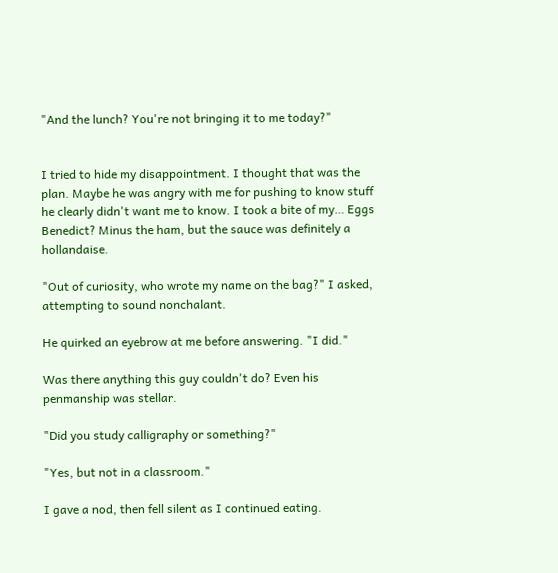"And the lunch? You're not bringing it to me today?"


I tried to hide my disappointment. I thought that was the plan. Maybe he was angry with me for pushing to know stuff he clearly didn't want me to know. I took a bite of my… Eggs Benedict? Minus the ham, but the sauce was definitely a hollandaise.

"Out of curiosity, who wrote my name on the bag?" I asked, attempting to sound nonchalant.

He quirked an eyebrow at me before answering. "I did."

Was there anything this guy couldn't do? Even his penmanship was stellar.

"Did you study calligraphy or something?"

"Yes, but not in a classroom."

I gave a nod, then fell silent as I continued eating.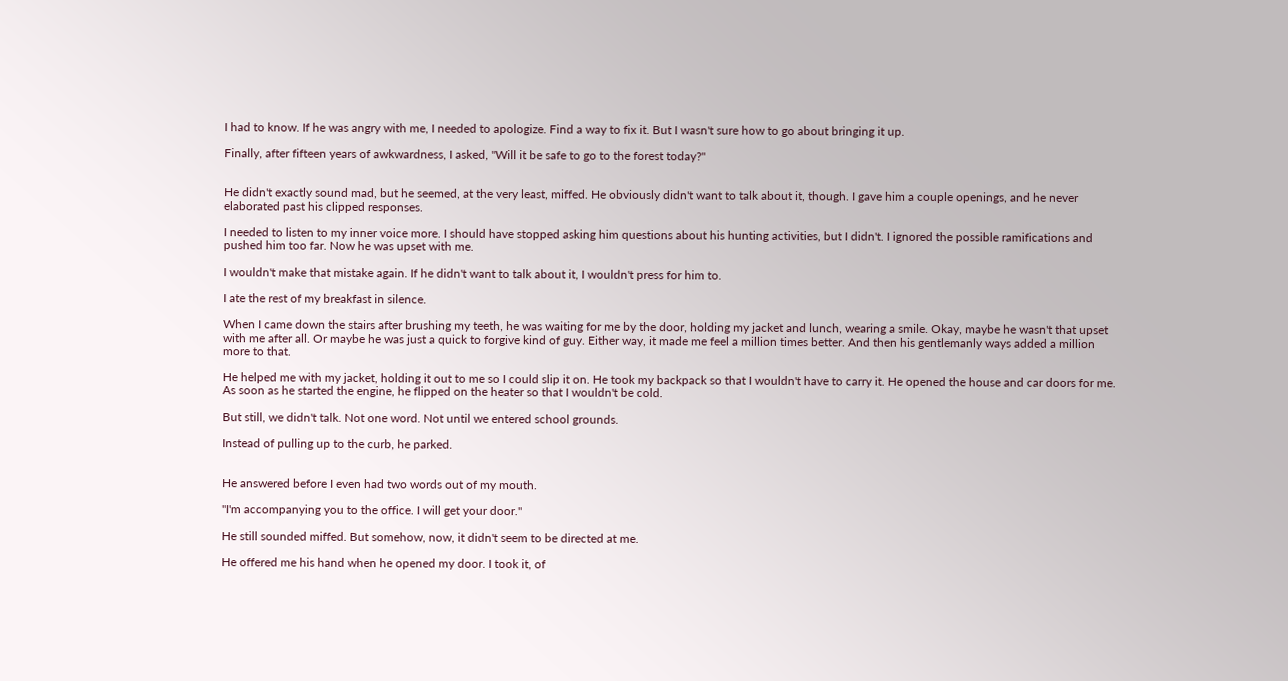I had to know. If he was angry with me, I needed to apologize. Find a way to fix it. But I wasn't sure how to go about bringing it up.

Finally, after fifteen years of awkwardness, I asked, "Will it be safe to go to the forest today?"


He didn't exactly sound mad, but he seemed, at the very least, miffed. He obviously didn't want to talk about it, though. I gave him a couple openings, and he never elaborated past his clipped responses.

I needed to listen to my inner voice more. I should have stopped asking him questions about his hunting activities, but I didn't. I ignored the possible ramifications and pushed him too far. Now he was upset with me.

I wouldn't make that mistake again. If he didn't want to talk about it, I wouldn't press for him to.

I ate the rest of my breakfast in silence.

When I came down the stairs after brushing my teeth, he was waiting for me by the door, holding my jacket and lunch, wearing a smile. Okay, maybe he wasn't that upset with me after all. Or maybe he was just a quick to forgive kind of guy. Either way, it made me feel a million times better. And then his gentlemanly ways added a million more to that.

He helped me with my jacket, holding it out to me so I could slip it on. He took my backpack so that I wouldn't have to carry it. He opened the house and car doors for me. As soon as he started the engine, he flipped on the heater so that I wouldn't be cold.

But still, we didn't talk. Not one word. Not until we entered school grounds.

Instead of pulling up to the curb, he parked.


He answered before I even had two words out of my mouth.

"I'm accompanying you to the office. I will get your door."

He still sounded miffed. But somehow, now, it didn't seem to be directed at me.

He offered me his hand when he opened my door. I took it, of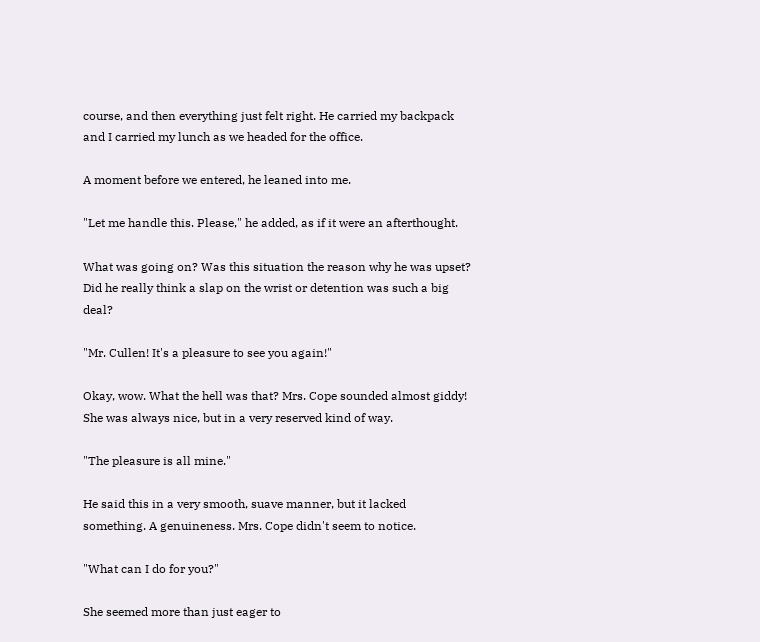course, and then everything just felt right. He carried my backpack and I carried my lunch as we headed for the office.

A moment before we entered, he leaned into me.

"Let me handle this. Please," he added, as if it were an afterthought.

What was going on? Was this situation the reason why he was upset? Did he really think a slap on the wrist or detention was such a big deal?

"Mr. Cullen! It's a pleasure to see you again!"

Okay, wow. What the hell was that? Mrs. Cope sounded almost giddy! She was always nice, but in a very reserved kind of way.

"The pleasure is all mine."

He said this in a very smooth, suave manner, but it lacked something. A genuineness. Mrs. Cope didn't seem to notice.

"What can I do for you?"

She seemed more than just eager to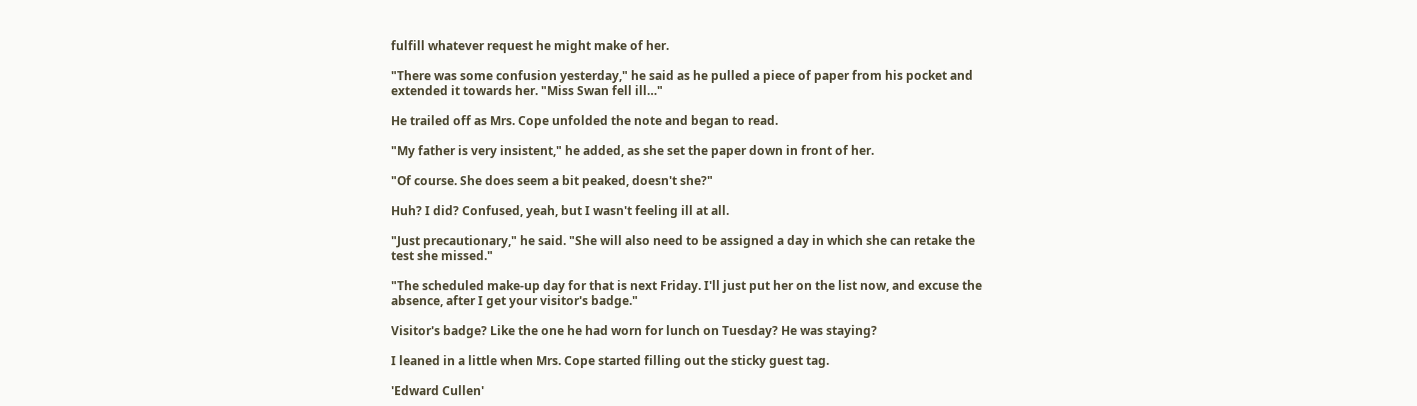fulfill whatever request he might make of her.

"There was some confusion yesterday," he said as he pulled a piece of paper from his pocket and extended it towards her. "Miss Swan fell ill…"

He trailed off as Mrs. Cope unfolded the note and began to read.

"My father is very insistent," he added, as she set the paper down in front of her.

"Of course. She does seem a bit peaked, doesn't she?"

Huh? I did? Confused, yeah, but I wasn't feeling ill at all.

"Just precautionary," he said. "She will also need to be assigned a day in which she can retake the test she missed."

"The scheduled make-up day for that is next Friday. I'll just put her on the list now, and excuse the absence, after I get your visitor's badge."

Visitor's badge? Like the one he had worn for lunch on Tuesday? He was staying?

I leaned in a little when Mrs. Cope started filling out the sticky guest tag.

'Edward Cullen'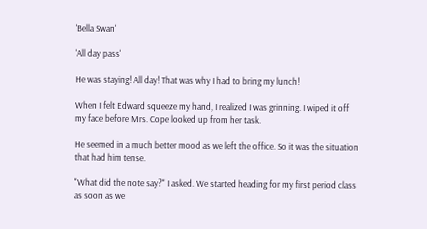'Bella Swan'

'All day pass'

He was staying! All day! That was why I had to bring my lunch!

When I felt Edward squeeze my hand, I realized I was grinning. I wiped it off my face before Mrs. Cope looked up from her task.

He seemed in a much better mood as we left the office. So it was the situation that had him tense.

"What did the note say?" I asked. We started heading for my first period class as soon as we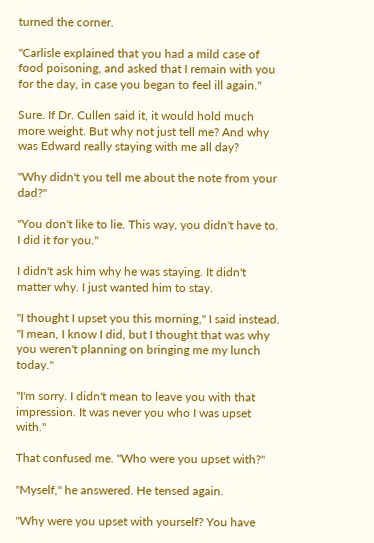turned the corner.

"Carlisle explained that you had a mild case of food poisoning, and asked that I remain with you for the day, in case you began to feel ill again."

Sure. If Dr. Cullen said it, it would hold much more weight. But why not just tell me? And why was Edward really staying with me all day?

"Why didn't you tell me about the note from your dad?"

"You don't like to lie. This way, you didn't have to. I did it for you."

I didn't ask him why he was staying. It didn't matter why. I just wanted him to stay.

"I thought I upset you this morning," I said instead. "I mean, I know I did, but I thought that was why you weren't planning on bringing me my lunch today."

"I'm sorry. I didn't mean to leave you with that impression. It was never you who I was upset with."

That confused me. "Who were you upset with?"

"Myself," he answered. He tensed again.

"Why were you upset with yourself? You have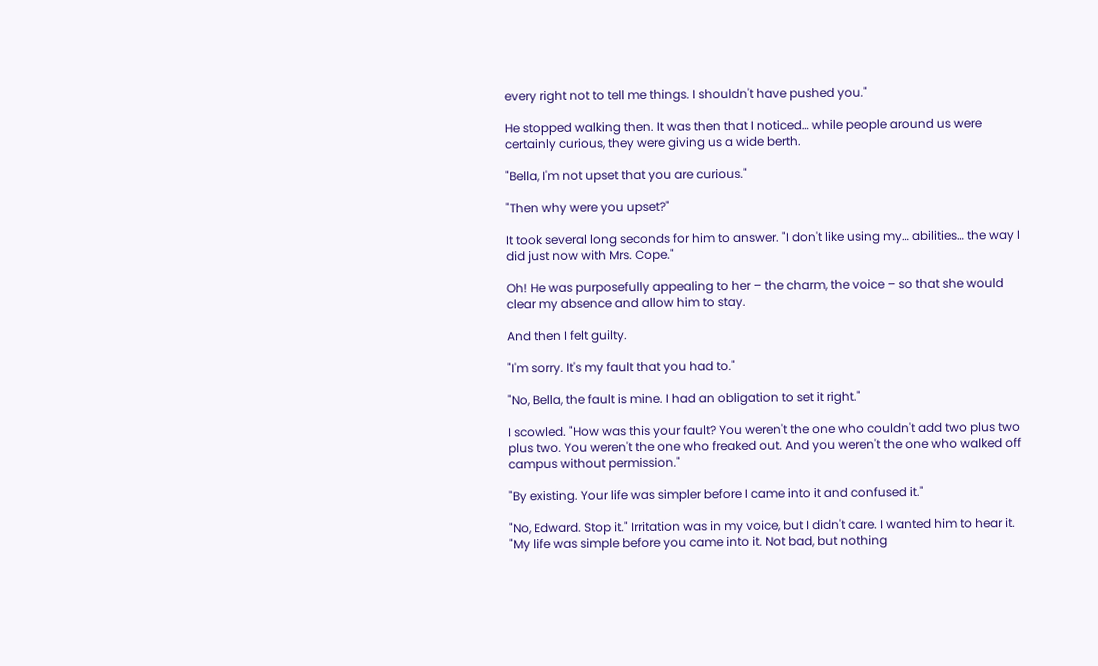every right not to tell me things. I shouldn't have pushed you."

He stopped walking then. It was then that I noticed… while people around us were certainly curious, they were giving us a wide berth.

"Bella, I'm not upset that you are curious."

"Then why were you upset?"

It took several long seconds for him to answer. "I don't like using my… abilities… the way I did just now with Mrs. Cope."

Oh! He was purposefully appealing to her – the charm, the voice – so that she would clear my absence and allow him to stay.

And then I felt guilty.

"I'm sorry. It's my fault that you had to."

"No, Bella, the fault is mine. I had an obligation to set it right."

I scowled. "How was this your fault? You weren't the one who couldn't add two plus two plus two. You weren't the one who freaked out. And you weren't the one who walked off campus without permission."

"By existing. Your life was simpler before I came into it and confused it."

"No, Edward. Stop it." Irritation was in my voice, but I didn't care. I wanted him to hear it. "My life was simple before you came into it. Not bad, but nothing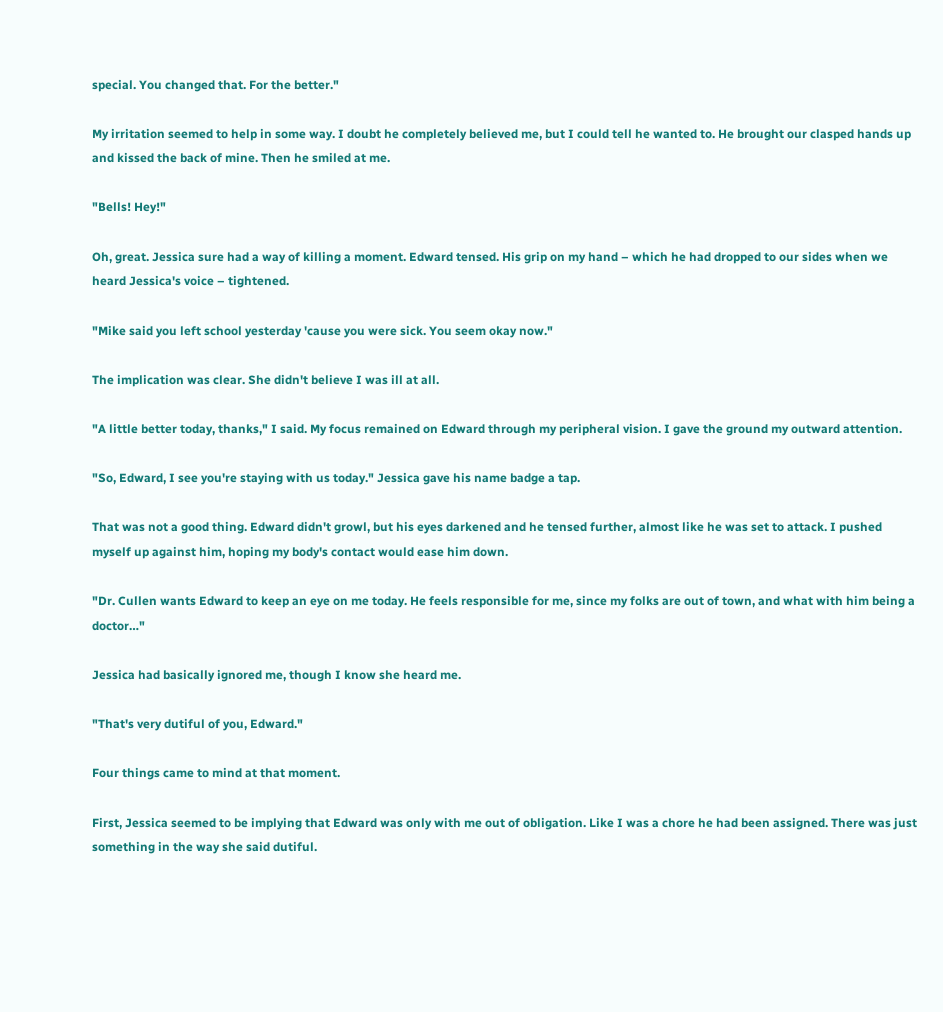special. You changed that. For the better."

My irritation seemed to help in some way. I doubt he completely believed me, but I could tell he wanted to. He brought our clasped hands up and kissed the back of mine. Then he smiled at me.

"Bells! Hey!"

Oh, great. Jessica sure had a way of killing a moment. Edward tensed. His grip on my hand – which he had dropped to our sides when we heard Jessica's voice – tightened.

"Mike said you left school yesterday 'cause you were sick. You seem okay now."

The implication was clear. She didn't believe I was ill at all.

"A little better today, thanks," I said. My focus remained on Edward through my peripheral vision. I gave the ground my outward attention.

"So, Edward, I see you're staying with us today." Jessica gave his name badge a tap.

That was not a good thing. Edward didn't growl, but his eyes darkened and he tensed further, almost like he was set to attack. I pushed myself up against him, hoping my body's contact would ease him down.

"Dr. Cullen wants Edward to keep an eye on me today. He feels responsible for me, since my folks are out of town, and what with him being a doctor…"

Jessica had basically ignored me, though I know she heard me.

"That's very dutiful of you, Edward."

Four things came to mind at that moment.

First, Jessica seemed to be implying that Edward was only with me out of obligation. Like I was a chore he had been assigned. There was just something in the way she said dutiful.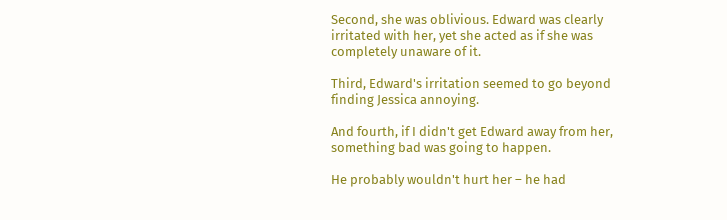Second, she was oblivious. Edward was clearly irritated with her, yet she acted as if she was completely unaware of it.

Third, Edward's irritation seemed to go beyond finding Jessica annoying.

And fourth, if I didn't get Edward away from her, something bad was going to happen.

He probably wouldn't hurt her – he had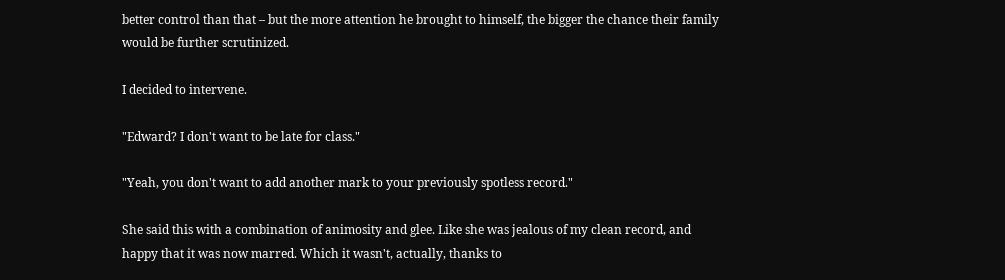better control than that – but the more attention he brought to himself, the bigger the chance their family would be further scrutinized.

I decided to intervene.

"Edward? I don't want to be late for class."

"Yeah, you don't want to add another mark to your previously spotless record."

She said this with a combination of animosity and glee. Like she was jealous of my clean record, and happy that it was now marred. Which it wasn't, actually, thanks to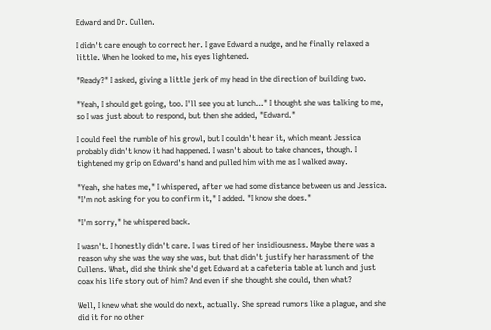Edward and Dr. Cullen.

I didn't care enough to correct her. I gave Edward a nudge, and he finally relaxed a little. When he looked to me, his eyes lightened.

"Ready?" I asked, giving a little jerk of my head in the direction of building two.

"Yeah, I should get going, too. I'll see you at lunch…" I thought she was talking to me, so I was just about to respond, but then she added, "Edward."

I could feel the rumble of his growl, but I couldn't hear it, which meant Jessica probably didn't know it had happened. I wasn't about to take chances, though. I tightened my grip on Edward's hand and pulled him with me as I walked away.

"Yeah, she hates me," I whispered, after we had some distance between us and Jessica. "I'm not asking for you to confirm it," I added. "I know she does."

"I'm sorry," he whispered back.

I wasn't. I honestly didn't care. I was tired of her insidiousness. Maybe there was a reason why she was the way she was, but that didn't justify her harassment of the Cullens. What, did she think she'd get Edward at a cafeteria table at lunch and just coax his life story out of him? And even if she thought she could, then what?

Well, I knew what she would do next, actually. She spread rumors like a plague, and she did it for no other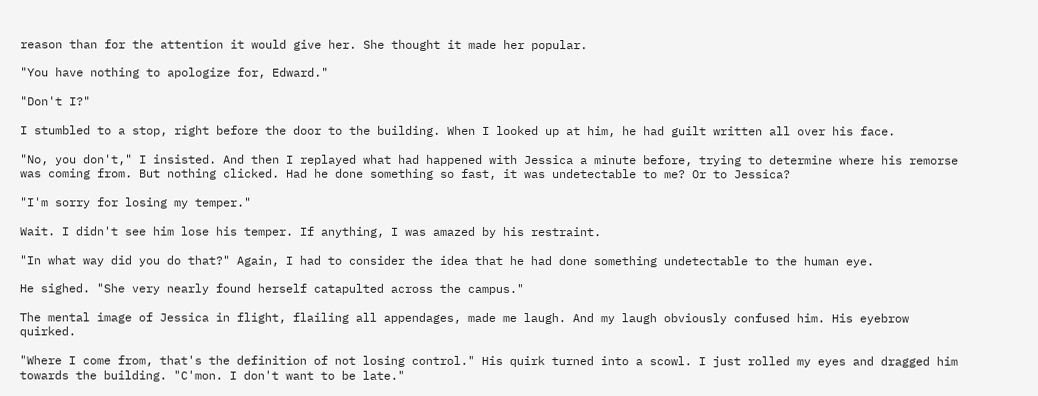reason than for the attention it would give her. She thought it made her popular.

"You have nothing to apologize for, Edward."

"Don't I?"

I stumbled to a stop, right before the door to the building. When I looked up at him, he had guilt written all over his face.

"No, you don't," I insisted. And then I replayed what had happened with Jessica a minute before, trying to determine where his remorse was coming from. But nothing clicked. Had he done something so fast, it was undetectable to me? Or to Jessica?

"I'm sorry for losing my temper."

Wait. I didn't see him lose his temper. If anything, I was amazed by his restraint.

"In what way did you do that?" Again, I had to consider the idea that he had done something undetectable to the human eye.

He sighed. "She very nearly found herself catapulted across the campus."

The mental image of Jessica in flight, flailing all appendages, made me laugh. And my laugh obviously confused him. His eyebrow quirked.

"Where I come from, that's the definition of not losing control." His quirk turned into a scowl. I just rolled my eyes and dragged him towards the building. "C'mon. I don't want to be late."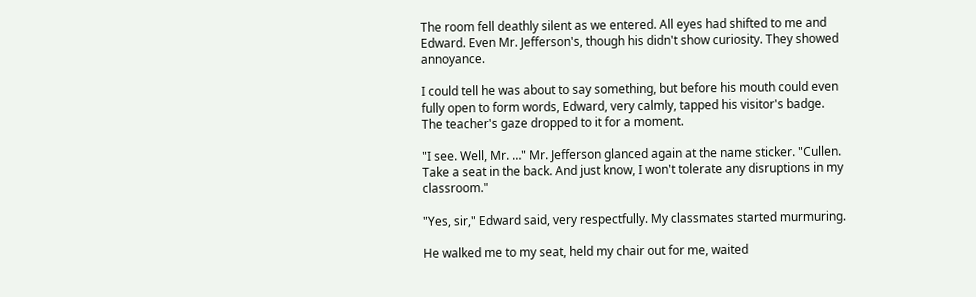The room fell deathly silent as we entered. All eyes had shifted to me and Edward. Even Mr. Jefferson's, though his didn't show curiosity. They showed annoyance.

I could tell he was about to say something, but before his mouth could even fully open to form words, Edward, very calmly, tapped his visitor's badge. The teacher's gaze dropped to it for a moment.

"I see. Well, Mr. …" Mr. Jefferson glanced again at the name sticker. "Cullen. Take a seat in the back. And just know, I won't tolerate any disruptions in my classroom."

"Yes, sir," Edward said, very respectfully. My classmates started murmuring.

He walked me to my seat, held my chair out for me, waited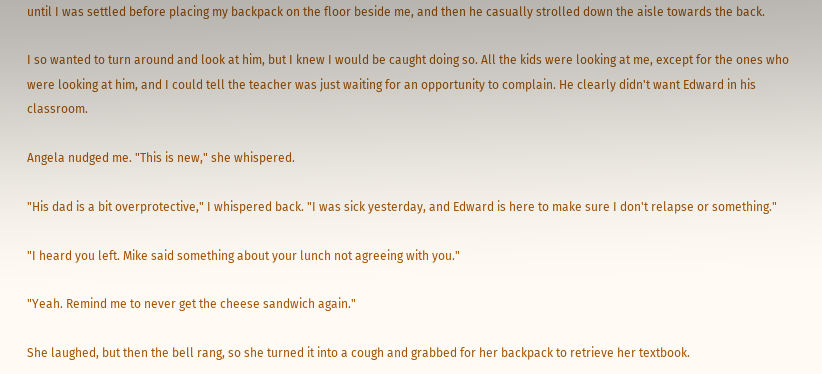until I was settled before placing my backpack on the floor beside me, and then he casually strolled down the aisle towards the back.

I so wanted to turn around and look at him, but I knew I would be caught doing so. All the kids were looking at me, except for the ones who were looking at him, and I could tell the teacher was just waiting for an opportunity to complain. He clearly didn't want Edward in his classroom.

Angela nudged me. "This is new," she whispered.

"His dad is a bit overprotective," I whispered back. "I was sick yesterday, and Edward is here to make sure I don't relapse or something."

"I heard you left. Mike said something about your lunch not agreeing with you."

"Yeah. Remind me to never get the cheese sandwich again."

She laughed, but then the bell rang, so she turned it into a cough and grabbed for her backpack to retrieve her textbook.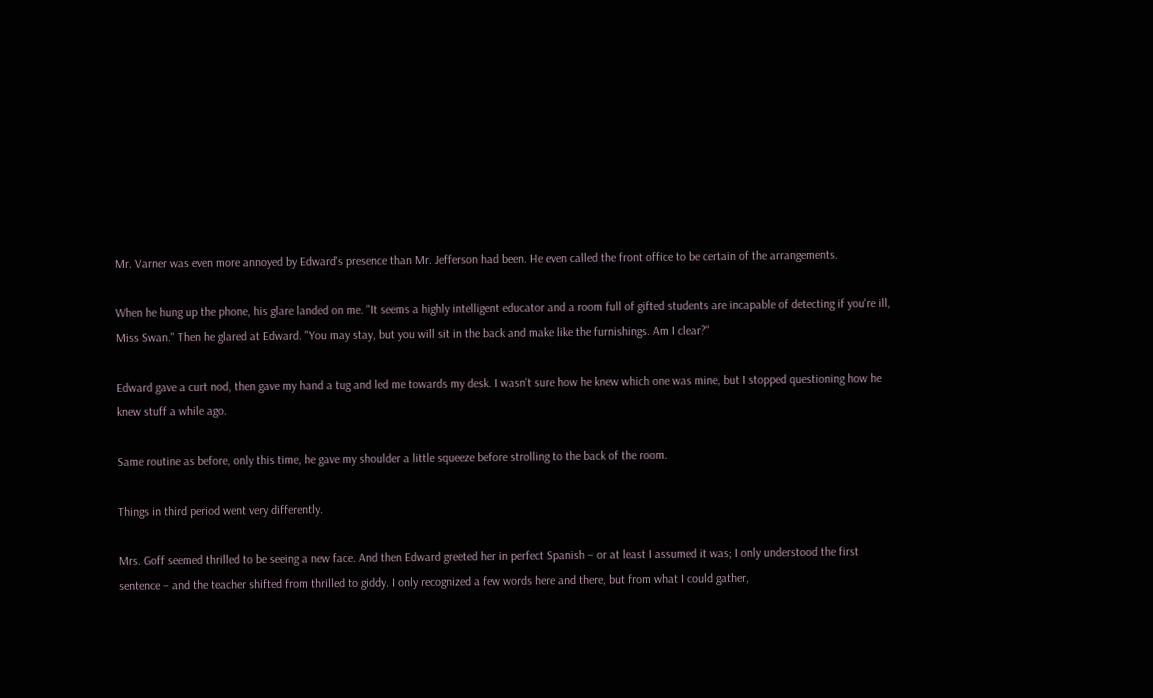Mr. Varner was even more annoyed by Edward's presence than Mr. Jefferson had been. He even called the front office to be certain of the arrangements.

When he hung up the phone, his glare landed on me. "It seems a highly intelligent educator and a room full of gifted students are incapable of detecting if you're ill, Miss Swan." Then he glared at Edward. "You may stay, but you will sit in the back and make like the furnishings. Am I clear?"

Edward gave a curt nod, then gave my hand a tug and led me towards my desk. I wasn't sure how he knew which one was mine, but I stopped questioning how he knew stuff a while ago.

Same routine as before, only this time, he gave my shoulder a little squeeze before strolling to the back of the room.

Things in third period went very differently.

Mrs. Goff seemed thrilled to be seeing a new face. And then Edward greeted her in perfect Spanish – or at least I assumed it was; I only understood the first sentence – and the teacher shifted from thrilled to giddy. I only recognized a few words here and there, but from what I could gather,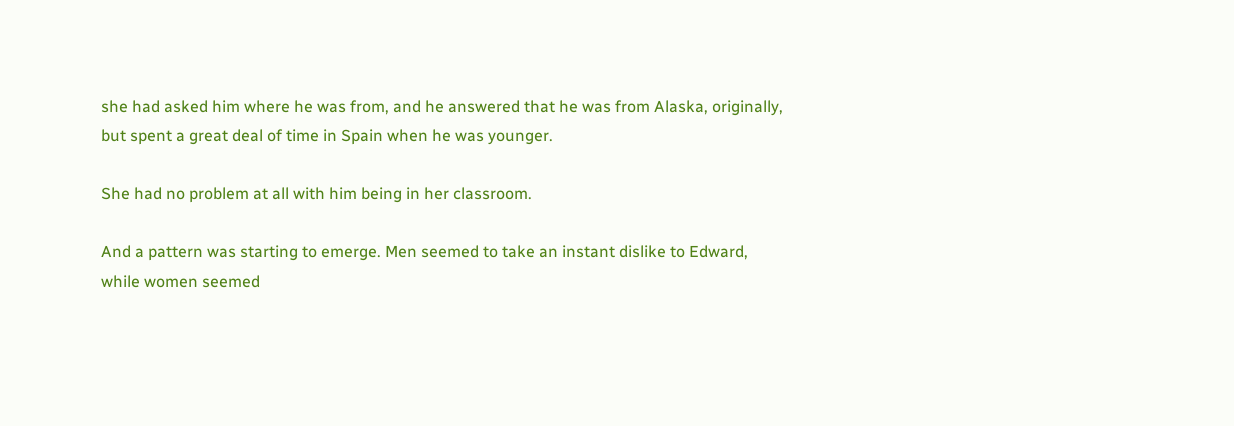she had asked him where he was from, and he answered that he was from Alaska, originally, but spent a great deal of time in Spain when he was younger.

She had no problem at all with him being in her classroom.

And a pattern was starting to emerge. Men seemed to take an instant dislike to Edward, while women seemed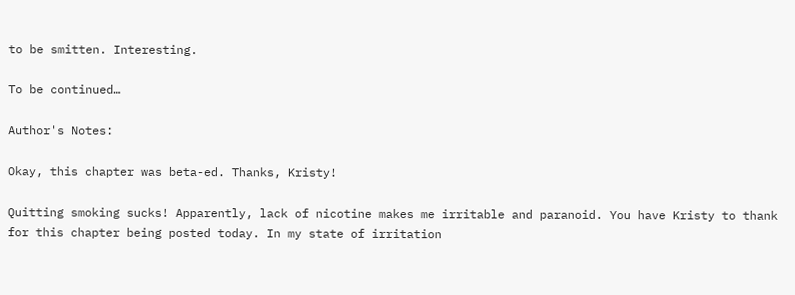to be smitten. Interesting.

To be continued…

Author's Notes:

Okay, this chapter was beta-ed. Thanks, Kristy!

Quitting smoking sucks! Apparently, lack of nicotine makes me irritable and paranoid. You have Kristy to thank for this chapter being posted today. In my state of irritation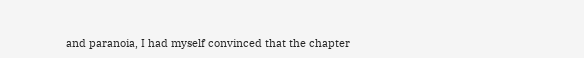and paranoia, I had myself convinced that the chapter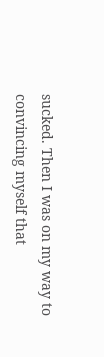sucked. Then I was on my way to convincing myself that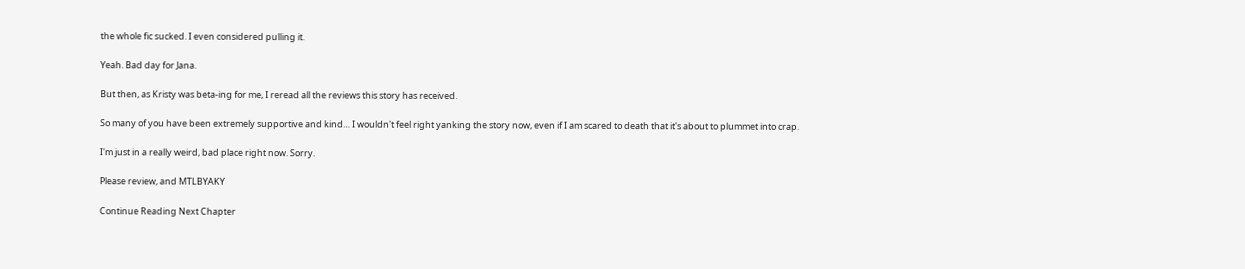the whole fic sucked. I even considered pulling it.

Yeah. Bad day for Jana.

But then, as Kristy was beta-ing for me, I reread all the reviews this story has received.

So many of you have been extremely supportive and kind… I wouldn't feel right yanking the story now, even if I am scared to death that it's about to plummet into crap.

I'm just in a really weird, bad place right now. Sorry.

Please review, and MTLBYAKY

Continue Reading Next Chapter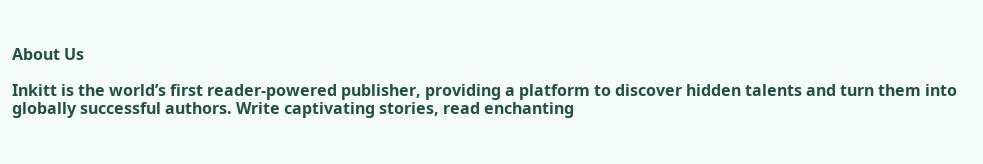About Us

Inkitt is the world’s first reader-powered publisher, providing a platform to discover hidden talents and turn them into globally successful authors. Write captivating stories, read enchanting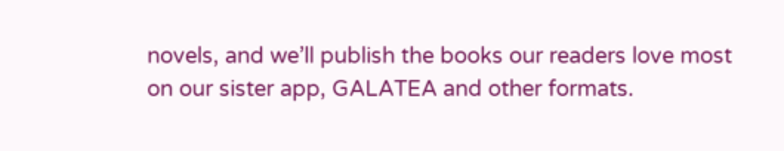novels, and we’ll publish the books our readers love most on our sister app, GALATEA and other formats.